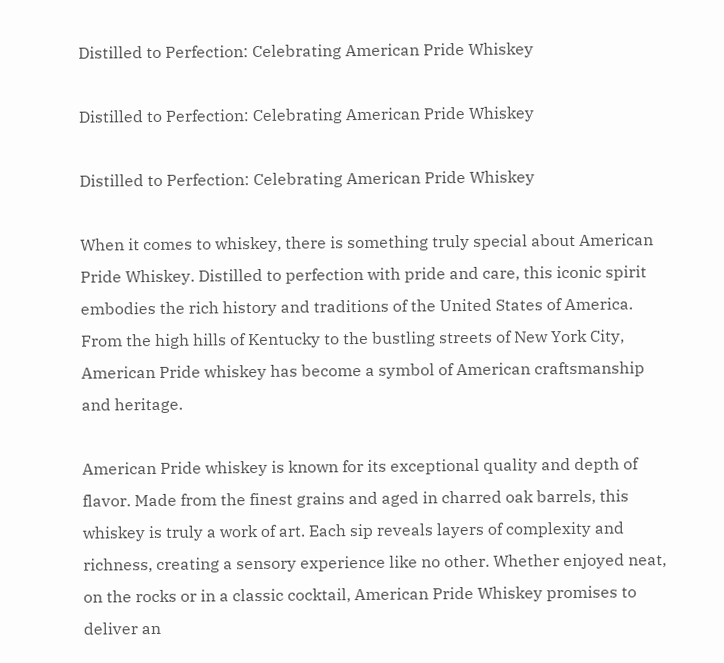Distilled to Perfection: Celebrating American Pride Whiskey

Distilled to Perfection: Celebrating American Pride Whiskey

Distilled to Perfection: Celebrating American Pride Whiskey

When it comes to whiskey, there is something truly special about American Pride Whiskey. Distilled to perfection with pride and care, this iconic spirit embodies the rich history and traditions of the United States of America. From the high hills of Kentucky to the bustling streets of New York City, American Pride whiskey has become a symbol of American craftsmanship and heritage.

American Pride whiskey is known for its exceptional quality and depth of flavor. Made from the finest grains and aged in charred oak barrels, this whiskey is truly a work of art. Each sip reveals layers of complexity and richness, creating a sensory experience like no other. Whether enjoyed neat, on the rocks or in a classic cocktail, American Pride Whiskey promises to deliver an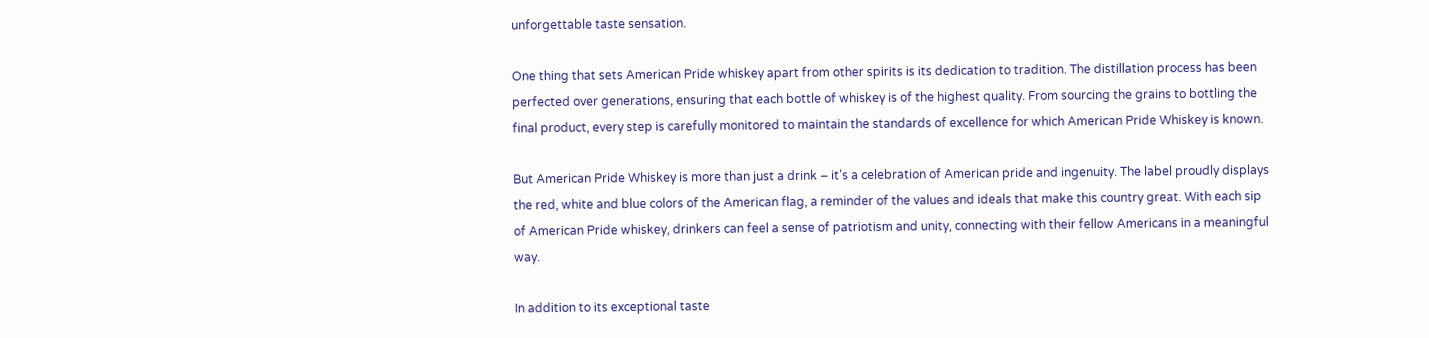unforgettable taste sensation.

One thing that sets American Pride whiskey apart from other spirits is its dedication to tradition. The distillation process has been perfected over generations, ensuring that each bottle of whiskey is of the highest quality. From sourcing the grains to bottling the final product, every step is carefully monitored to maintain the standards of excellence for which American Pride Whiskey is known.

But American Pride Whiskey is more than just a drink – it’s a celebration of American pride and ingenuity. The label proudly displays the red, white and blue colors of the American flag, a reminder of the values and ideals that make this country great. With each sip of American Pride whiskey, drinkers can feel a sense of patriotism and unity, connecting with their fellow Americans in a meaningful way.

In addition to its exceptional taste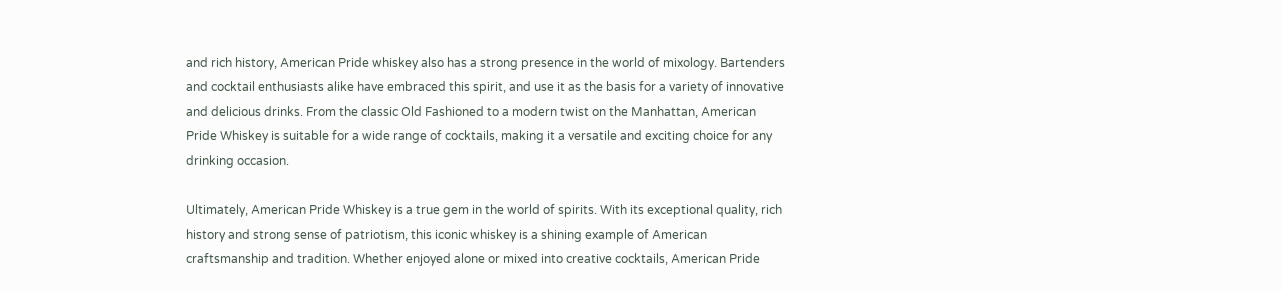and rich history, American Pride whiskey also has a strong presence in the world of mixology. Bartenders and cocktail enthusiasts alike have embraced this spirit, and use it as the basis for a variety of innovative and delicious drinks. From the classic Old Fashioned to a modern twist on the Manhattan, American Pride Whiskey is suitable for a wide range of cocktails, making it a versatile and exciting choice for any drinking occasion.

Ultimately, American Pride Whiskey is a true gem in the world of spirits. With its exceptional quality, rich history and strong sense of patriotism, this iconic whiskey is a shining example of American craftsmanship and tradition. Whether enjoyed alone or mixed into creative cocktails, American Pride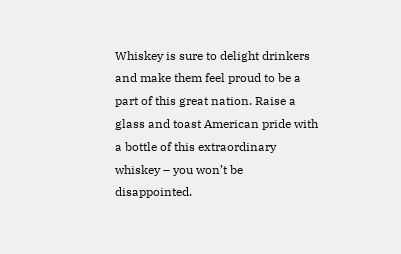Whiskey is sure to delight drinkers and make them feel proud to be a part of this great nation. Raise a glass and toast American pride with a bottle of this extraordinary whiskey – you won’t be disappointed.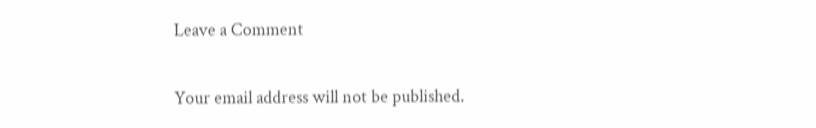Leave a Comment

Your email address will not be published.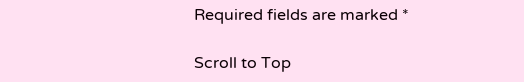Required fields are marked *

Scroll to Top